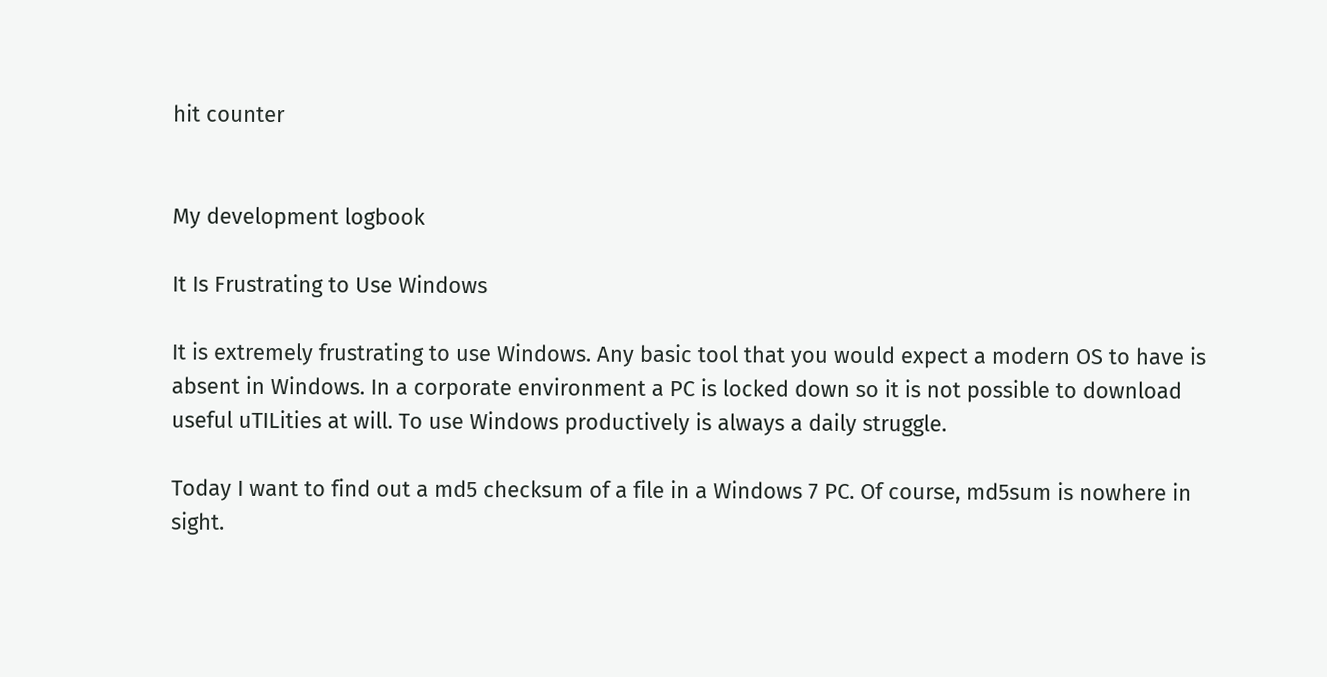hit counter


My development logbook

It Is Frustrating to Use Windows

It is extremely frustrating to use Windows. Any basic tool that you would expect a modern OS to have is absent in Windows. In a corporate environment a PC is locked down so it is not possible to download useful uTILities at will. To use Windows productively is always a daily struggle.

Today I want to find out a md5 checksum of a file in a Windows 7 PC. Of course, md5sum is nowhere in sight.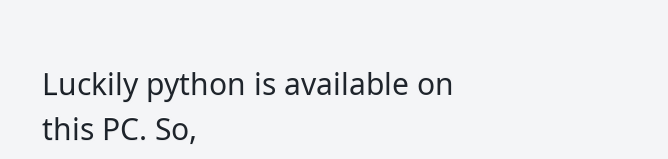Luckily python is available on this PC. So,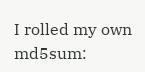I rolled my own md5sum: